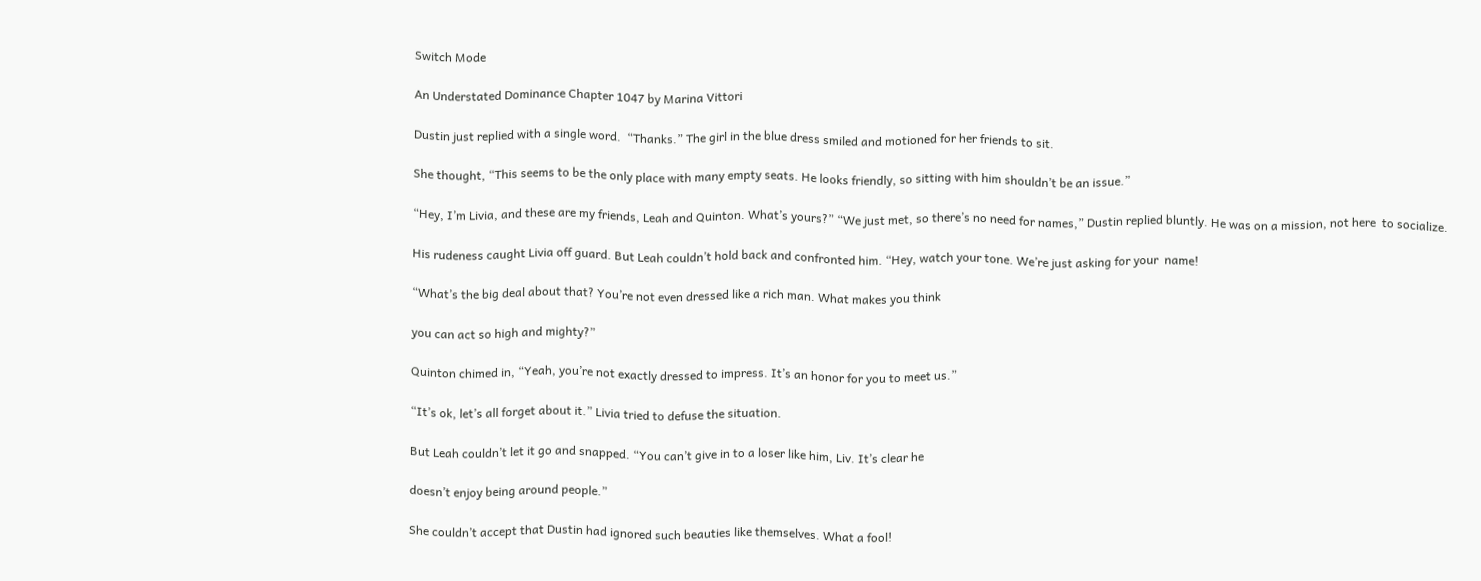Switch Mode

An Understated Dominance Chapter 1047 by Marina Vittori

Dustin just replied with a single word.  “Thanks.” The girl in the blue dress smiled and motioned for her friends to sit.

She thought, “This seems to be the only place with many empty seats. He looks friendly, so sitting with him shouldn’t be an issue.”

“Hey, I’m Livia, and these are my friends, Leah and Quinton. What’s yours?” “We just met, so there’s no need for names,” Dustin replied bluntly. He was on a mission, not here  to socialize.

His rudeness caught Livia off guard. But Leah couldn’t hold back and confronted him. “Hey, watch your tone. We’re just asking for your  name!

“What’s the big deal about that? You’re not even dressed like a rich man. What makes you think

you can act so high and mighty?”

Quinton chimed in, “Yeah, you’re not exactly dressed to impress. It’s an honor for you to meet us.”

“It’s ok, let’s all forget about it.” Livia tried to defuse the situation.

But Leah couldn’t let it go and snapped. “You can’t give in to a loser like him, Liv. It’s clear he

doesn’t enjoy being around people.”

She couldn’t accept that Dustin had ignored such beauties like themselves. What a fool!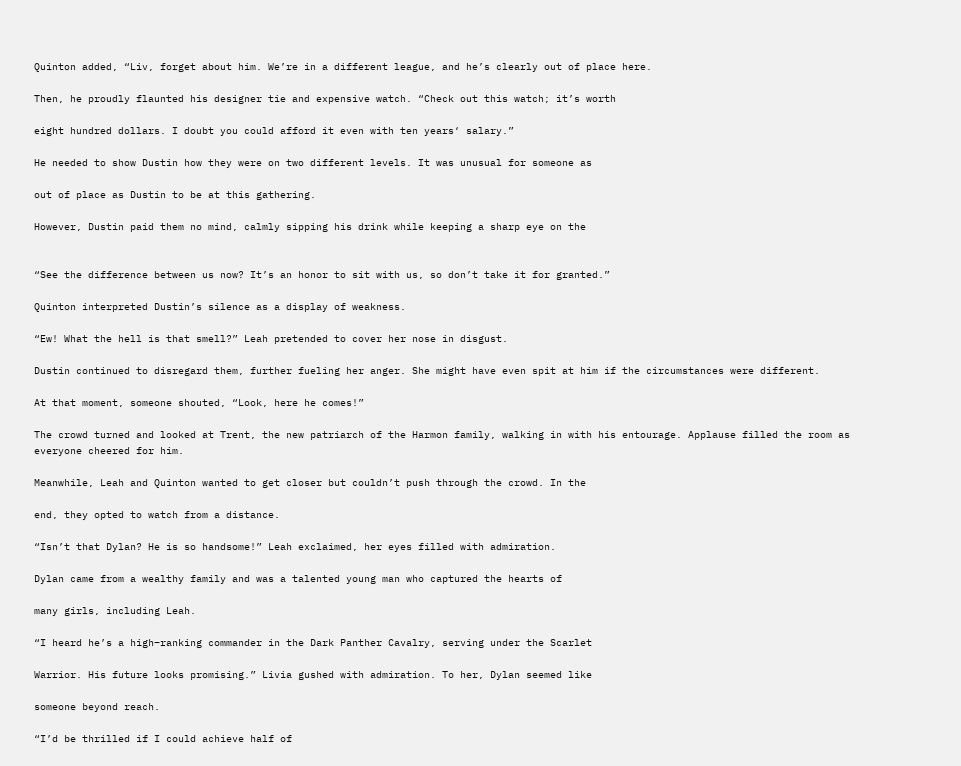Quinton added, “Liv, forget about him. We’re in a different league, and he’s clearly out of place here.

Then, he proudly flaunted his designer tie and expensive watch. “Check out this watch; it’s worth

eight hundred dollars. I doubt you could afford it even with ten years‘ salary.”

He needed to show Dustin how they were on two different levels. It was unusual for someone as

out of place as Dustin to be at this gathering.

However, Dustin paid them no mind, calmly sipping his drink while keeping a sharp eye on the


“See the difference between us now? It’s an honor to sit with us, so don’t take it for granted.”

Quinton interpreted Dustin’s silence as a display of weakness.

“Ew! What the hell is that smell?” Leah pretended to cover her nose in disgust.

Dustin continued to disregard them, further fueling her anger. She might have even spit at him if the circumstances were different.

At that moment, someone shouted, “Look, here he comes!”

The crowd turned and looked at Trent, the new patriarch of the Harmon family, walking in with his entourage. Applause filled the room as everyone cheered for him.

Meanwhile, Leah and Quinton wanted to get closer but couldn’t push through the crowd. In the

end, they opted to watch from a distance.

“Isn’t that Dylan? He is so handsome!” Leah exclaimed, her eyes filled with admiration.

Dylan came from a wealthy family and was a talented young man who captured the hearts of

many girls, including Leah.

“I heard he’s a high–ranking commander in the Dark Panther Cavalry, serving under the Scarlet

Warrior. His future looks promising.” Livia gushed with admiration. To her, Dylan seemed like

someone beyond reach.

“I’d be thrilled if I could achieve half of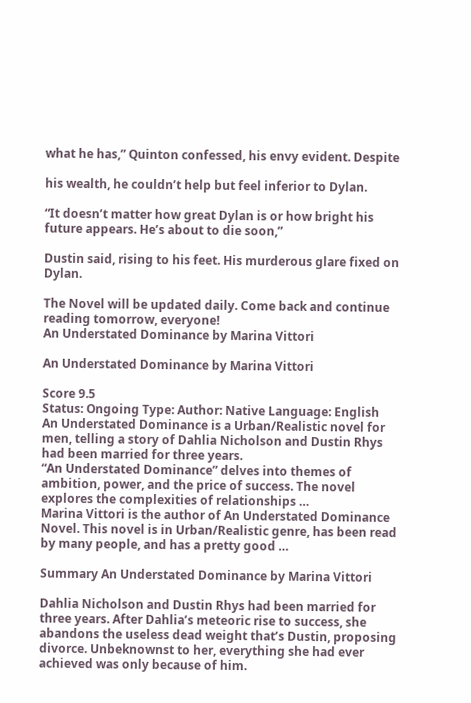what he has,” Quinton confessed, his envy evident. Despite

his wealth, he couldn’t help but feel inferior to Dylan.

“It doesn’t matter how great Dylan is or how bright his future appears. He’s about to die soon,”

Dustin said, rising to his feet. His murderous glare fixed on Dylan.

The Novel will be updated daily. Come back and continue reading tomorrow, everyone!
An Understated Dominance by Marina Vittori

An Understated Dominance by Marina Vittori

Score 9.5
Status: Ongoing Type: Author: Native Language: English
An Understated Dominance is a Urban/Realistic novel for men, telling a story of Dahlia Nicholson and Dustin Rhys had been married for three years.
“An Understated Dominance” delves into themes of ambition, power, and the price of success. The novel explores the complexities of relationships …
Marina Vittori is the author of An Understated Dominance Novel. This novel is in Urban/Realistic genre, has been read by many people, and has a pretty good …

Summary An Understated Dominance by Marina Vittori

Dahlia Nicholson and Dustin Rhys had been married for three years. After Dahlia’s meteoric rise to success, she abandons the useless dead weight that’s Dustin, proposing divorce. Unbeknownst to her, everything she had ever achieved was only because of him.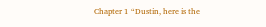Chapter 1 “Dustin, here is the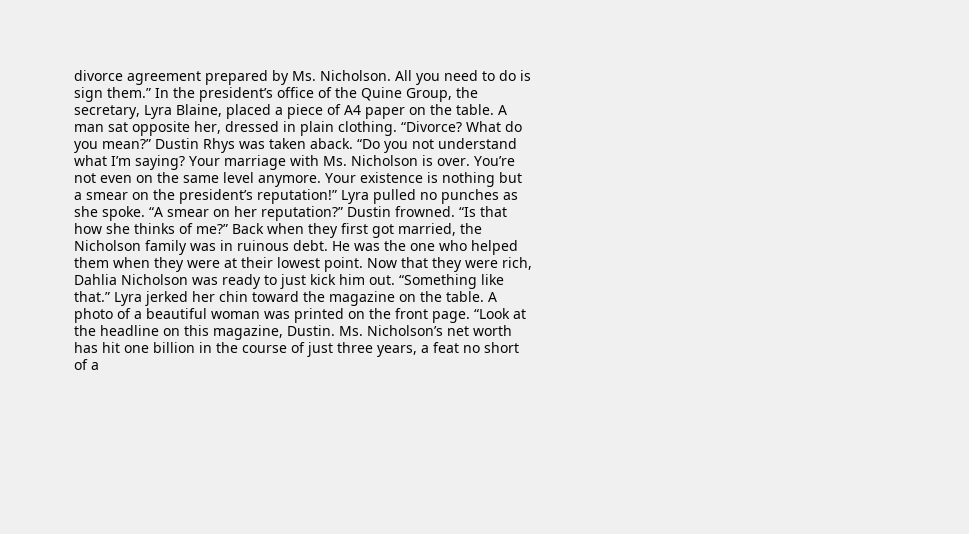divorce agreement prepared by Ms. Nicholson. All you need to do is sign them.” In the president’s office of the Quine Group, the secretary, Lyra Blaine, placed a piece of A4 paper on the table. A man sat opposite her, dressed in plain clothing. “Divorce? What do you mean?” Dustin Rhys was taken aback. “Do you not understand what I’m saying? Your marriage with Ms. Nicholson is over. You’re not even on the same level anymore. Your existence is nothing but a smear on the president’s reputation!” Lyra pulled no punches as she spoke. “A smear on her reputation?” Dustin frowned. “Is that how she thinks of me?” Back when they first got married, the Nicholson family was in ruinous debt. He was the one who helped them when they were at their lowest point. Now that they were rich, Dahlia Nicholson was ready to just kick him out. “Something like that.” Lyra jerked her chin toward the magazine on the table. A photo of a beautiful woman was printed on the front page. “Look at the headline on this magazine, Dustin. Ms. Nicholson’s net worth has hit one billion in the course of just three years, a feat no short of a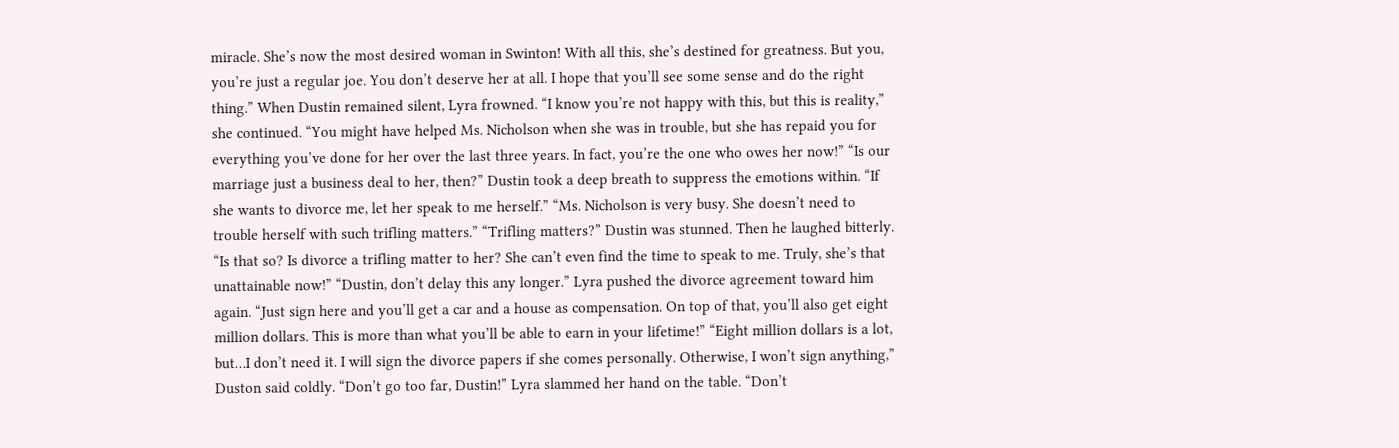miracle. She’s now the most desired woman in Swinton! With all this, she’s destined for greatness. But you, you’re just a regular joe. You don’t deserve her at all. I hope that you’ll see some sense and do the right thing.” When Dustin remained silent, Lyra frowned. “I know you’re not happy with this, but this is reality,” she continued. “You might have helped Ms. Nicholson when she was in trouble, but she has repaid you for everything you’ve done for her over the last three years. In fact, you’re the one who owes her now!” “Is our marriage just a business deal to her, then?” Dustin took a deep breath to suppress the emotions within. “If she wants to divorce me, let her speak to me herself.” “Ms. Nicholson is very busy. She doesn’t need to trouble herself with such trifling matters.” “Trifling matters?” Dustin was stunned. Then he laughed bitterly. “Is that so? Is divorce a trifling matter to her? She can’t even find the time to speak to me. Truly, she’s that unattainable now!” “Dustin, don’t delay this any longer.” Lyra pushed the divorce agreement toward him again. “Just sign here and you’ll get a car and a house as compensation. On top of that, you’ll also get eight million dollars. This is more than what you’ll be able to earn in your lifetime!” “Eight million dollars is a lot, but…I don’t need it. I will sign the divorce papers if she comes personally. Otherwise, I won’t sign anything,” Duston said coldly. “Don’t go too far, Dustin!” Lyra slammed her hand on the table. “Don’t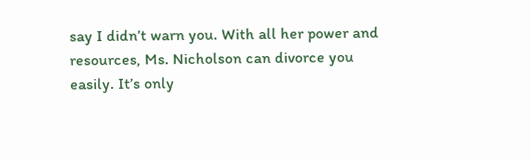say I didn’t warn you. With all her power and resources, Ms. Nicholson can divorce you easily. It’s only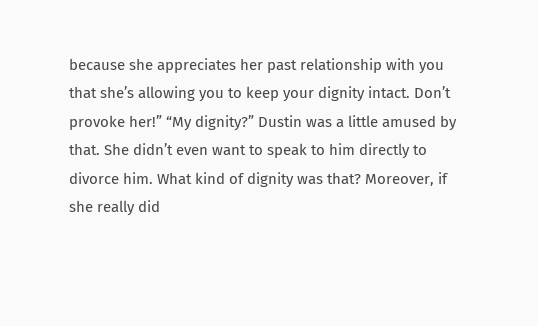because she appreciates her past relationship with you that she’s allowing you to keep your dignity intact. Don’t provoke her!” “My dignity?” Dustin was a little amused by that. She didn’t even want to speak to him directly to divorce him. What kind of dignity was that? Moreover, if she really did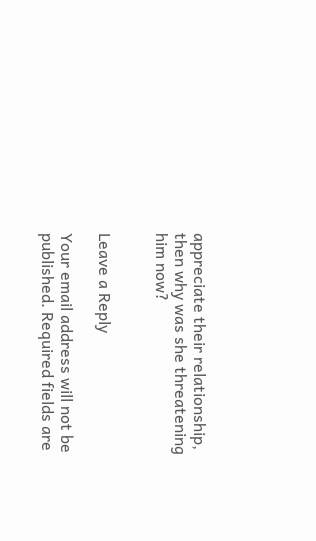appreciate their relationship, then why was she threatening him now?


Leave a Reply

Your email address will not be published. Required fields are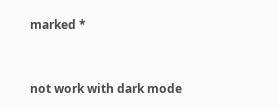marked *


not work with dark mode